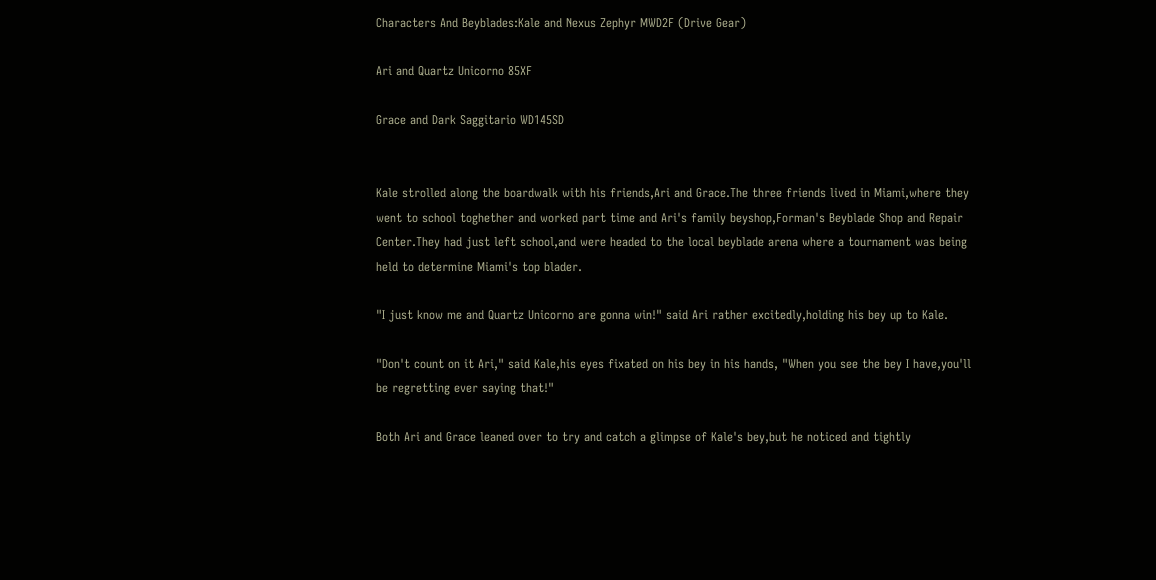Characters And Beyblades:Kale and Nexus Zephyr MWD2F (Drive Gear)

Ari and Quartz Unicorno 85XF

Grace and Dark Saggitario WD145SD


Kale strolled along the boardwalk with his friends,Ari and Grace.The three friends lived in Miami,where they went to school toghether and worked part time and Ari's family beyshop,Forman's Beyblade Shop and Repair Center.They had just left school,and were headed to the local beyblade arena where a tournament was being held to determine Miami's top blader.

"I just know me and Quartz Unicorno are gonna win!" said Ari rather excitedly,holding his bey up to Kale.

"Don't count on it Ari," said Kale,his eyes fixated on his bey in his hands, "When you see the bey I have,you'll be regretting ever saying that!"

Both Ari and Grace leaned over to try and catch a glimpse of Kale's bey,but he noticed and tightly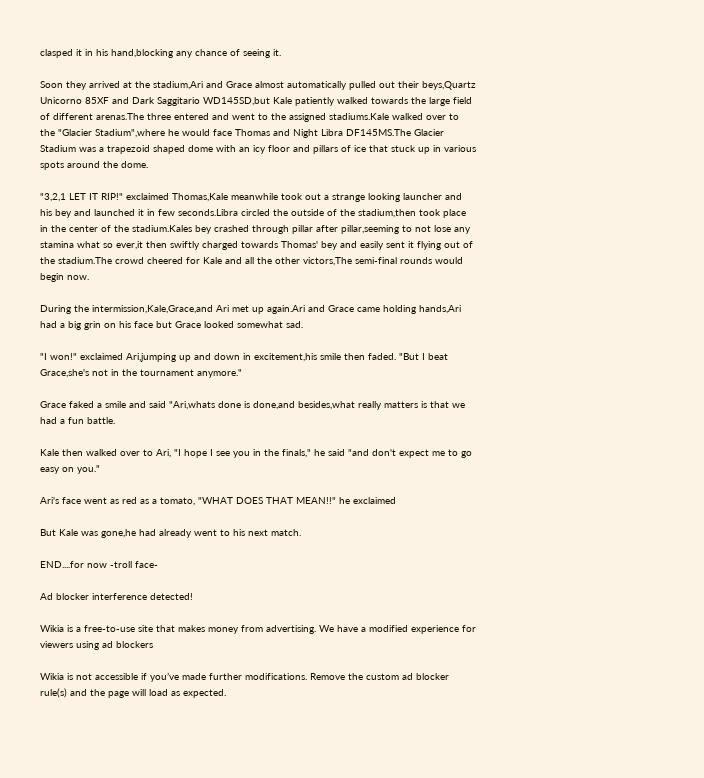clasped it in his hand,blocking any chance of seeing it.

Soon they arrived at the stadium,Ari and Grace almost automatically pulled out their beys,Quartz Unicorno 85XF and Dark Saggitario WD145SD,but Kale patiently walked towards the large field of different arenas.The three entered and went to the assigned stadiums.Kale walked over to the "Glacier Stadium",where he would face Thomas and Night Libra DF145MS.The Glacier Stadium was a trapezoid shaped dome with an icy floor and pillars of ice that stuck up in various spots around the dome.

"3,2,1 LET IT RIP!" exclaimed Thomas,Kale meanwhile took out a strange looking launcher and his bey and launched it in few seconds.Libra circled the outside of the stadium,then took place in the center of the stadium.Kales bey crashed through pillar after pillar,seeming to not lose any stamina what so ever,it then swiftly charged towards Thomas' bey and easily sent it flying out of the stadium.The crowd cheered for Kale and all the other victors,The semi-final rounds would begin now.

During the intermission,Kale,Grace,and Ari met up again.Ari and Grace came holding hands,Ari had a big grin on his face but Grace looked somewhat sad.

"I won!" exclaimed Ari,jumping up and down in excitement,his smile then faded. "But I beat Grace,she's not in the tournament anymore."

Grace faked a smile and said "Ari,whats done is done,and besides,what really matters is that we had a fun battle.

Kale then walked over to Ari, "I hope I see you in the finals," he said "and don't expect me to go easy on you."

Ari's face went as red as a tomato, "WHAT DOES THAT MEAN!!" he exclaimed

But Kale was gone,he had already went to his next match.

END....for now -troll face-

Ad blocker interference detected!

Wikia is a free-to-use site that makes money from advertising. We have a modified experience for viewers using ad blockers

Wikia is not accessible if you’ve made further modifications. Remove the custom ad blocker rule(s) and the page will load as expected.